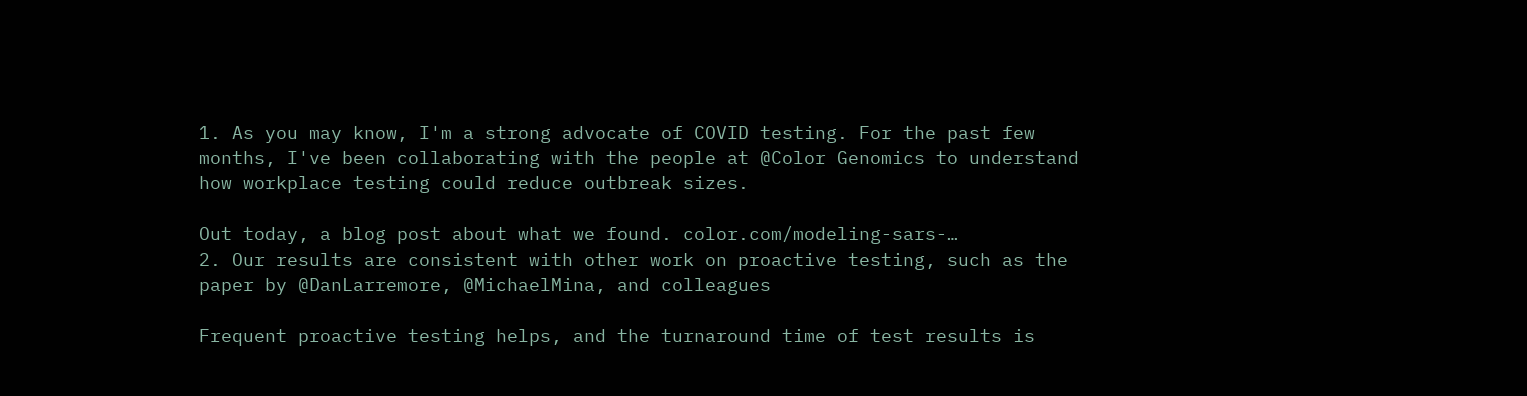1. As you may know, I'm a strong advocate of COVID testing. For the past few months, I've been collaborating with the people at @Color Genomics to understand how workplace testing could reduce outbreak sizes.

Out today, a blog post about what we found. color.com/modeling-sars-…
2. Our results are consistent with other work on proactive testing, such as the paper by @DanLarremore, @MichaelMina, and colleagues

Frequent proactive testing helps, and the turnaround time of test results is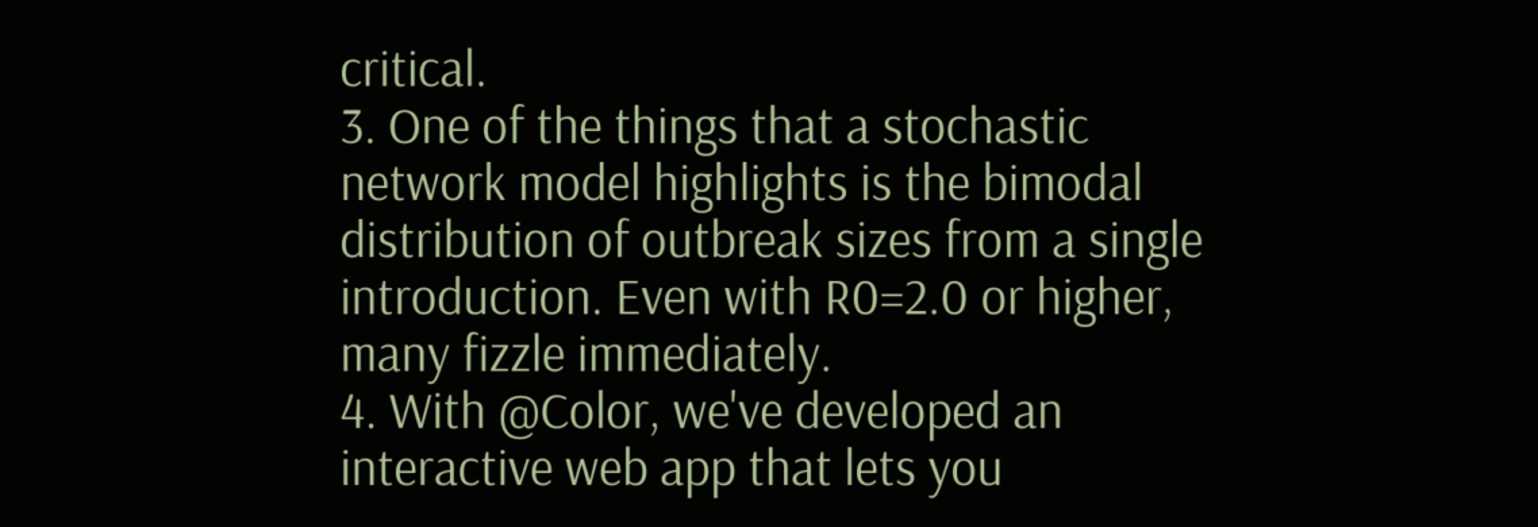critical.
3. One of the things that a stochastic network model highlights is the bimodal distribution of outbreak sizes from a single introduction. Even with R0=2.0 or higher, many fizzle immediately.
4. With @Color, we've developed an interactive web app that lets you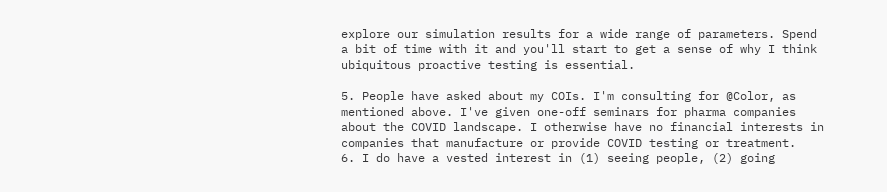explore our simulation results for a wide range of parameters. Spend a bit of time with it and you'll start to get a sense of why I think ubiquitous proactive testing is essential.

5. People have asked about my COIs. I'm consulting for @Color, as mentioned above. I've given one-off seminars for pharma companies about the COVID landscape. I otherwise have no financial interests in companies that manufacture or provide COVID testing or treatment.
6. I do have a vested interest in (1) seeing people, (2) going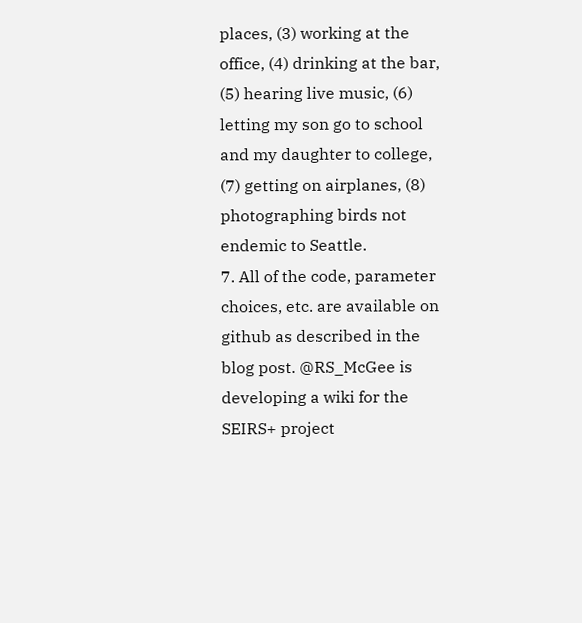places, (3) working at the office, (4) drinking at the bar, (5) hearing live music, (6) letting my son go to school and my daughter to college, (7) getting on airplanes, (8) photographing birds not endemic to Seattle.
7. All of the code, parameter choices, etc. are available on github as described in the blog post. @RS_McGee is developing a wiki for the SEIRS+ project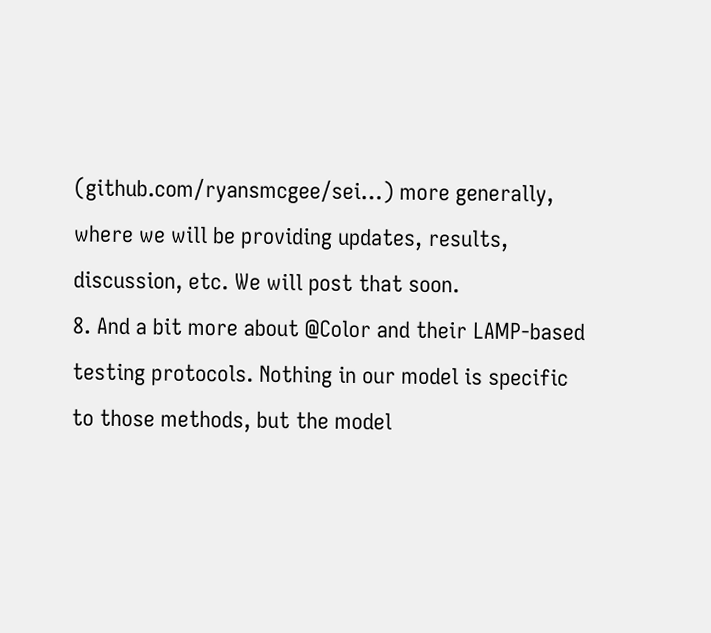(github.com/ryansmcgee/sei…) more generally, where we will be providing updates, results, discussion, etc. We will post that soon.
8. And a bit more about @Color and their LAMP-based testing protocols. Nothing in our model is specific to those methods, but the model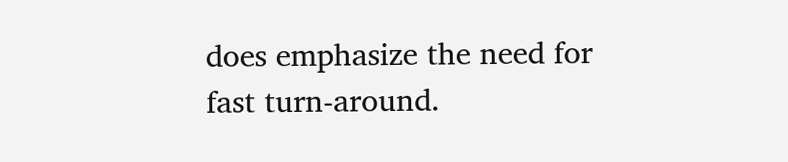does emphasize the need for fast turn-around.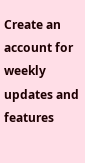Create an account for weekly updates and features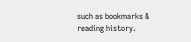such as bookmarks & reading history.